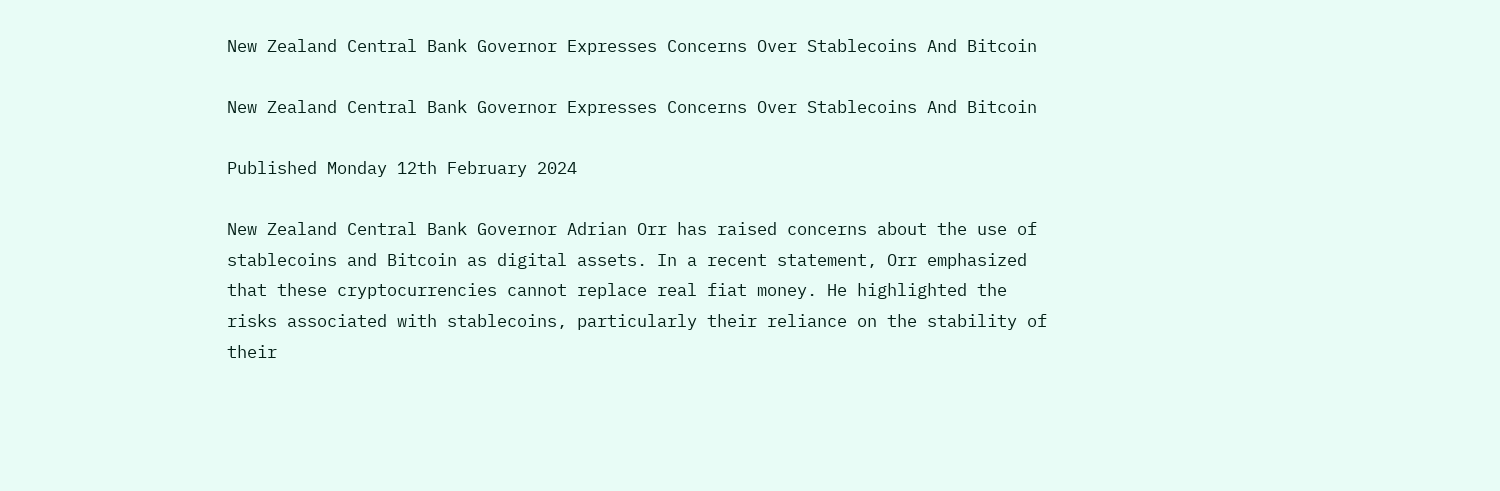New Zealand Central Bank Governor Expresses Concerns Over Stablecoins And Bitcoin

New Zealand Central Bank Governor Expresses Concerns Over Stablecoins And Bitcoin

Published Monday 12th February 2024

New Zealand Central Bank Governor Adrian Orr has raised concerns about the use of stablecoins and Bitcoin as digital assets. In a recent statement, Orr emphasized that these cryptocurrencies cannot replace real fiat money. He highlighted the risks associated with stablecoins, particularly their reliance on the stability of their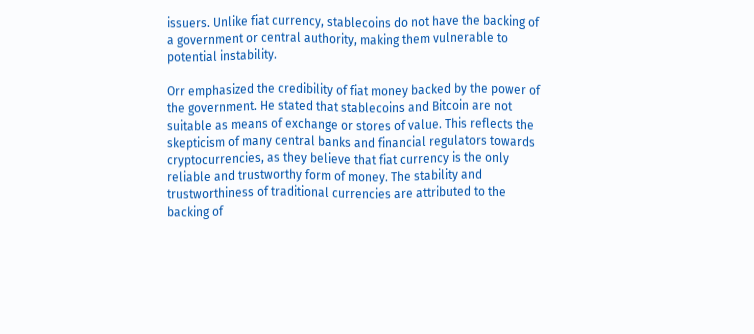issuers. Unlike fiat currency, stablecoins do not have the backing of a government or central authority, making them vulnerable to potential instability.

Orr emphasized the credibility of fiat money backed by the power of the government. He stated that stablecoins and Bitcoin are not suitable as means of exchange or stores of value. This reflects the skepticism of many central banks and financial regulators towards cryptocurrencies, as they believe that fiat currency is the only reliable and trustworthy form of money. The stability and trustworthiness of traditional currencies are attributed to the backing of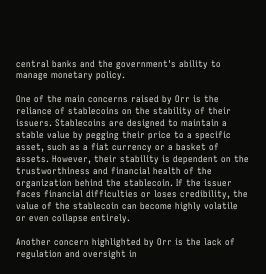central banks and the government's ability to manage monetary policy.

One of the main concerns raised by Orr is the reliance of stablecoins on the stability of their issuers. Stablecoins are designed to maintain a stable value by pegging their price to a specific asset, such as a fiat currency or a basket of assets. However, their stability is dependent on the trustworthiness and financial health of the organization behind the stablecoin. If the issuer faces financial difficulties or loses credibility, the value of the stablecoin can become highly volatile or even collapse entirely.

Another concern highlighted by Orr is the lack of regulation and oversight in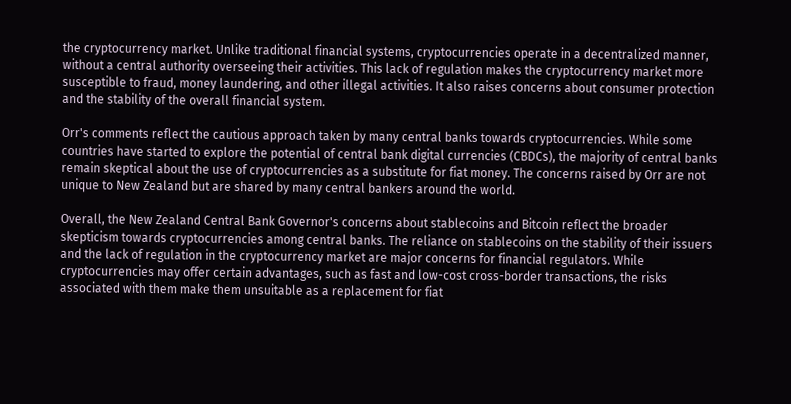the cryptocurrency market. Unlike traditional financial systems, cryptocurrencies operate in a decentralized manner, without a central authority overseeing their activities. This lack of regulation makes the cryptocurrency market more susceptible to fraud, money laundering, and other illegal activities. It also raises concerns about consumer protection and the stability of the overall financial system.

Orr's comments reflect the cautious approach taken by many central banks towards cryptocurrencies. While some countries have started to explore the potential of central bank digital currencies (CBDCs), the majority of central banks remain skeptical about the use of cryptocurrencies as a substitute for fiat money. The concerns raised by Orr are not unique to New Zealand but are shared by many central bankers around the world.

Overall, the New Zealand Central Bank Governor's concerns about stablecoins and Bitcoin reflect the broader skepticism towards cryptocurrencies among central banks. The reliance on stablecoins on the stability of their issuers and the lack of regulation in the cryptocurrency market are major concerns for financial regulators. While cryptocurrencies may offer certain advantages, such as fast and low-cost cross-border transactions, the risks associated with them make them unsuitable as a replacement for fiat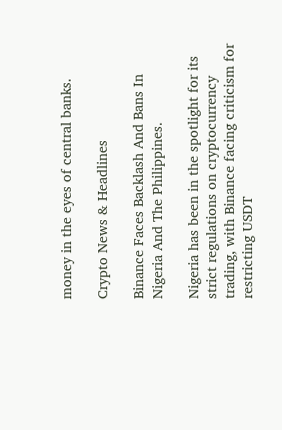money in the eyes of central banks.

Crypto News & Headlines

Binance Faces Backlash And Bans In Nigeria And The Philippines.

Nigeria has been in the spotlight for its strict regulations on cryptocurrency trading, with Binance facing criticism for restricting USDT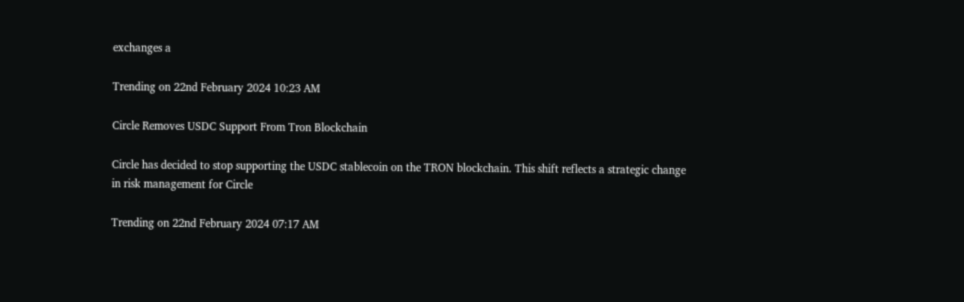exchanges a

Trending on 22nd February 2024 10:23 AM

Circle Removes USDC Support From Tron Blockchain

Circle has decided to stop supporting the USDC stablecoin on the TRON blockchain. This shift reflects a strategic change in risk management for Circle

Trending on 22nd February 2024 07:17 AM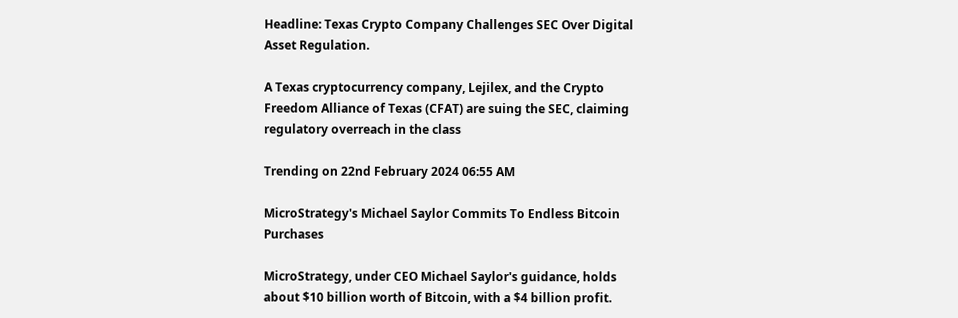Headline: Texas Crypto Company Challenges SEC Over Digital Asset Regulation.

A Texas cryptocurrency company, Lejilex, and the Crypto Freedom Alliance of Texas (CFAT) are suing the SEC, claiming regulatory overreach in the class

Trending on 22nd February 2024 06:55 AM

MicroStrategy's Michael Saylor Commits To Endless Bitcoin Purchases

MicroStrategy, under CEO Michael Saylor's guidance, holds about $10 billion worth of Bitcoin, with a $4 billion profit.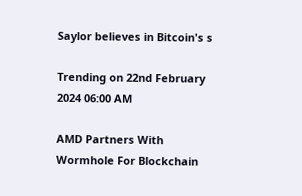Saylor believes in Bitcoin's s

Trending on 22nd February 2024 06:00 AM

AMD Partners With Wormhole For Blockchain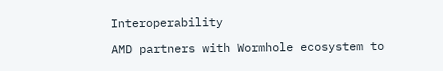Interoperability

AMD partners with Wormhole ecosystem to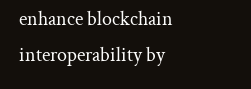enhance blockchain interoperability by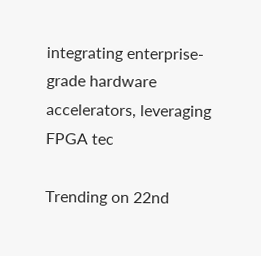integrating enterprise-grade hardware accelerators, leveraging FPGA tec

Trending on 22nd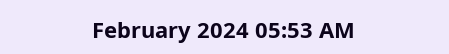February 2024 05:53 AM